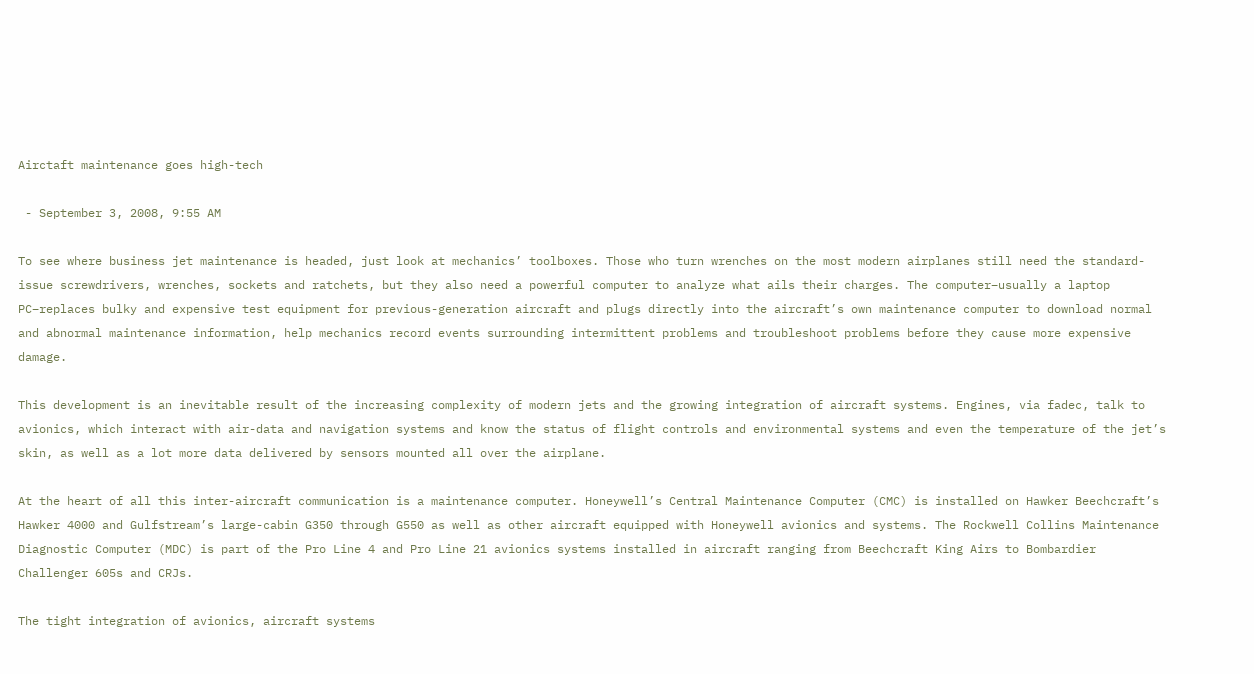Airctaft maintenance goes high-tech

 - September 3, 2008, 9:55 AM

To see where business jet maintenance is headed, just look at mechanics’ toolboxes. Those who turn wrenches on the most modern airplanes still need the standard-issue screwdrivers, wrenches, sockets and ratchets, but they also need a powerful computer to analyze what ails their charges. The computer–usually a laptop PC–replaces bulky and expensive test equipment for previous-generation aircraft and plugs directly into the aircraft’s own maintenance computer to download normal and abnormal maintenance information, help mechanics record events surrounding intermittent problems and troubleshoot problems before they cause more expensive damage.

This development is an inevitable result of the increasing complexity of modern jets and the growing integration of aircraft systems. Engines, via fadec, talk to avionics, which interact with air-data and navigation systems and know the status of flight controls and environmental systems and even the temperature of the jet’s skin, as well as a lot more data delivered by sensors mounted all over the airplane.

At the heart of all this inter-aircraft communication is a maintenance computer. Honeywell’s Central Maintenance Computer (CMC) is installed on Hawker Beechcraft’s Hawker 4000 and Gulfstream’s large-cabin G350 through G550 as well as other aircraft equipped with Honeywell avionics and systems. The Rockwell Collins Maintenance Diagnostic Computer (MDC) is part of the Pro Line 4 and Pro Line 21 avionics systems installed in aircraft ranging from Beechcraft King Airs to Bombardier Challenger 605s and CRJs.

The tight integration of avionics, aircraft systems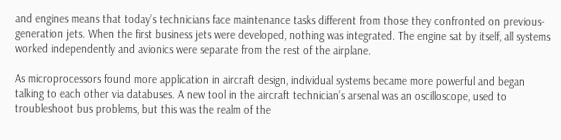and engines means that today’s technicians face maintenance tasks different from those they confronted on previous-generation jets. When the first business jets were developed, nothing was integrated. The engine sat by itself, all systems worked independently and avionics were separate from the rest of the airplane.

As microprocessors found more application in aircraft design, individual systems became more powerful and began talking to each other via databuses. A new tool in the aircraft technician’s arsenal was an oscilloscope, used to troubleshoot bus problems, but this was the realm of the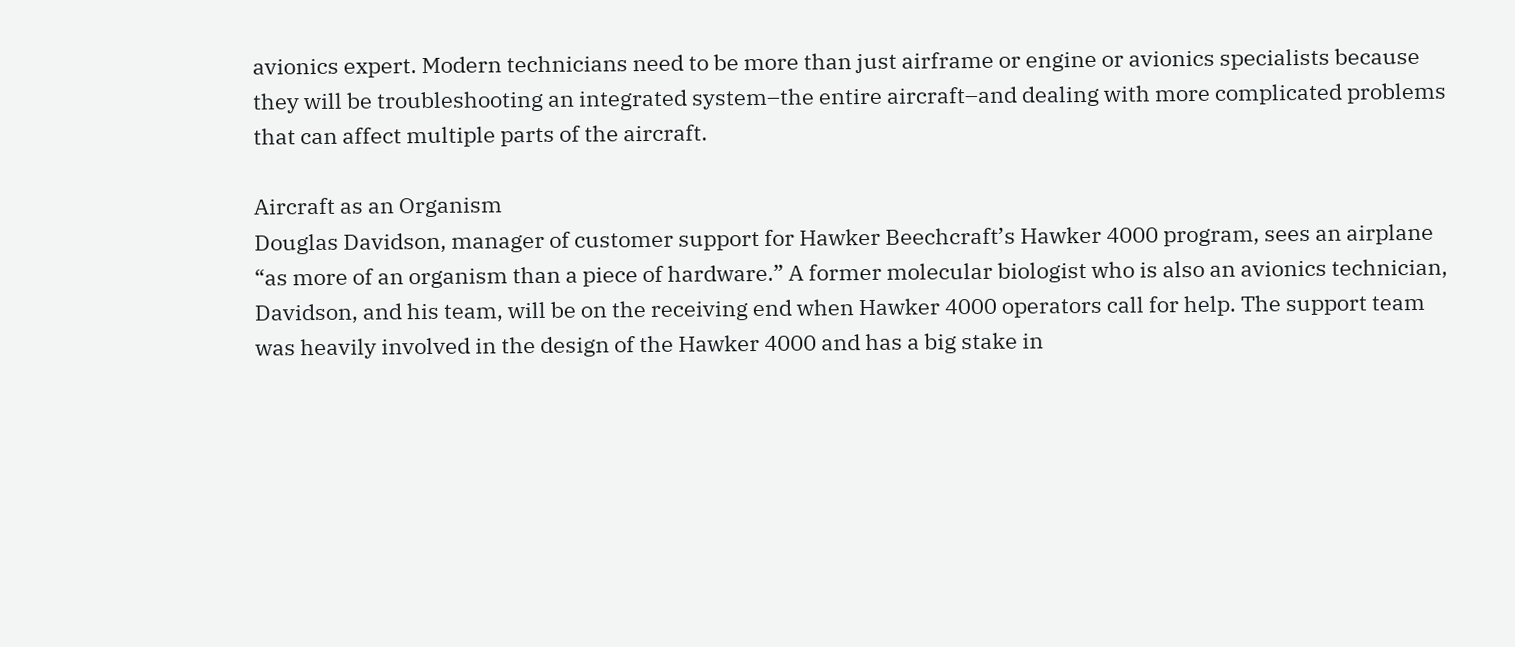avionics expert. Modern technicians need to be more than just airframe or engine or avionics specialists because they will be troubleshooting an integrated system–the entire aircraft–and dealing with more complicated problems that can affect multiple parts of the aircraft.

Aircraft as an Organism
Douglas Davidson, manager of customer support for Hawker Beechcraft’s Hawker 4000 program, sees an airplane “as more of an organism than a piece of hardware.” A former molecular biologist who is also an avionics technician, Davidson, and his team, will be on the receiving end when Hawker 4000 operators call for help. The support team was heavily involved in the design of the Hawker 4000 and has a big stake in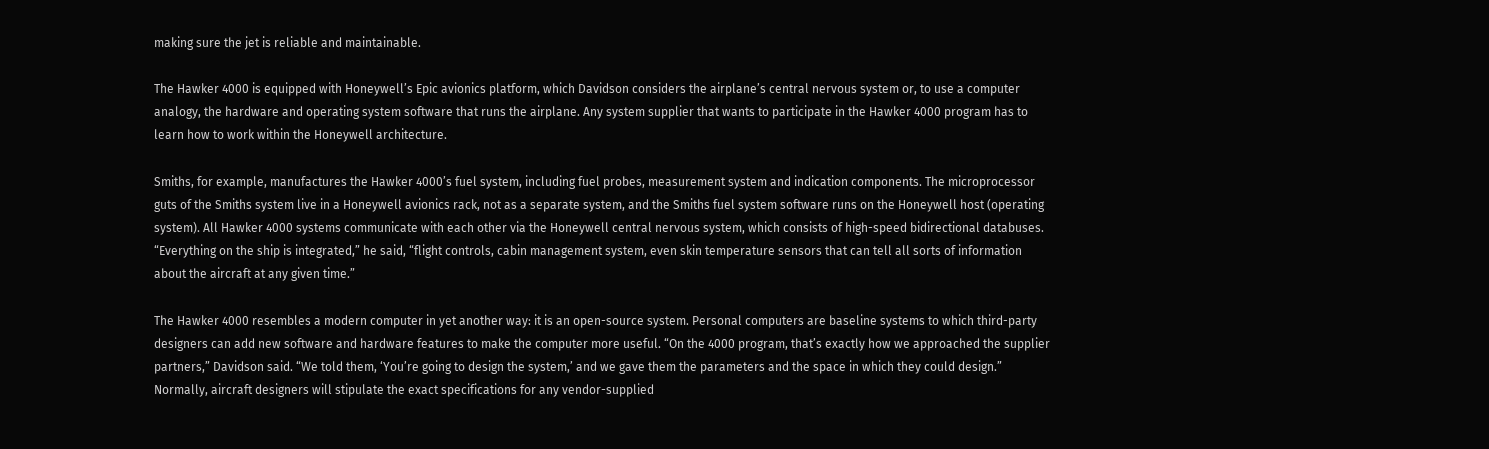making sure the jet is reliable and maintainable.

The Hawker 4000 is equipped with Honeywell’s Epic avionics platform, which Davidson considers the airplane’s central nervous system or, to use a computer analogy, the hardware and operating system software that runs the airplane. Any system supplier that wants to participate in the Hawker 4000 program has to learn how to work within the Honeywell architecture.

Smiths, for example, manufactures the Hawker 4000’s fuel system, including fuel probes, measurement system and indication components. The microprocessor guts of the Smiths system live in a Honeywell avionics rack, not as a separate system, and the Smiths fuel system software runs on the Honeywell host (operating system). All Hawker 4000 systems communicate with each other via the Honeywell central nervous system, which consists of high-speed bidirectional databuses. “Everything on the ship is integrated,” he said, “flight controls, cabin management system, even skin temperature sensors that can tell all sorts of information about the aircraft at any given time.”

The Hawker 4000 resembles a modern computer in yet another way: it is an open-source system. Personal computers are baseline systems to which third-party designers can add new software and hardware features to make the computer more useful. “On the 4000 program, that’s exactly how we approached the supplier partners,” Davidson said. “We told them, ‘You’re going to design the system,’ and we gave them the parameters and the space in which they could design.” Normally, aircraft designers will stipulate the exact specifications for any vendor-supplied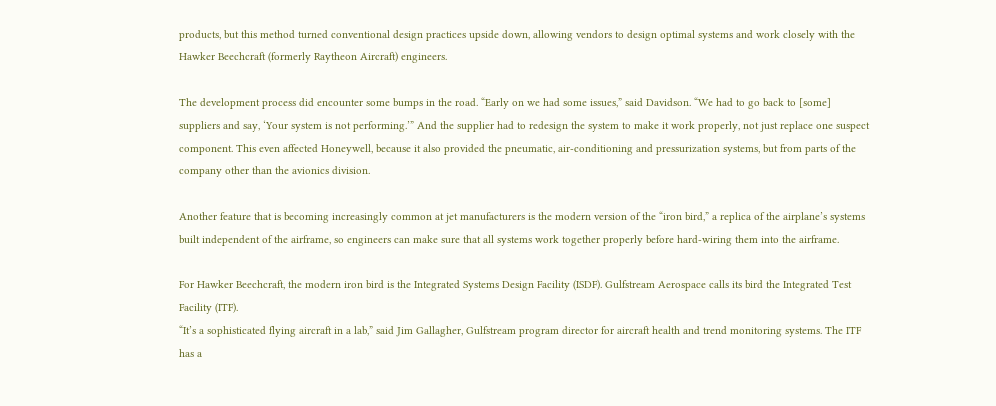products, but this method turned conventional design practices upside down, allowing vendors to design optimal systems and work closely with the Hawker Beechcraft (formerly Raytheon Aircraft) engineers.

The development process did encounter some bumps in the road. “Early on we had some issues,” said Davidson. “We had to go back to [some] suppliers and say, ‘Your system is not performing.’” And the supplier had to redesign the system to make it work properly, not just replace one suspect component. This even affected Honeywell, because it also provided the pneumatic, air-conditioning and pressurization systems, but from parts of the company other than the avionics division.

Another feature that is becoming increasingly common at jet manufacturers is the modern version of the “iron bird,” a replica of the airplane’s systems built independent of the airframe, so engineers can make sure that all systems work together properly before hard-wiring them into the airframe.

For Hawker Beechcraft, the modern iron bird is the Integrated Systems Design Facility (ISDF). Gulfstream Aerospace calls its bird the Integrated Test Facility (ITF).
“It’s a sophisticated flying aircraft in a lab,” said Jim Gallagher, Gulfstream program director for aircraft health and trend monitoring systems. The ITF has a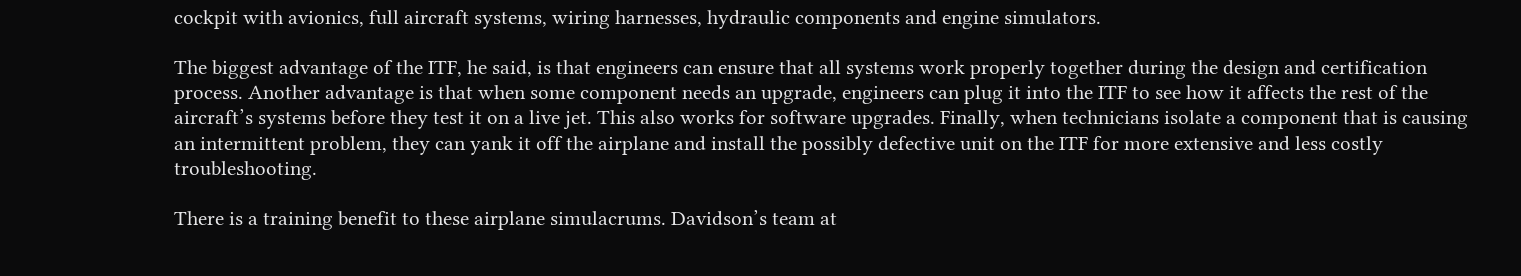cockpit with avionics, full aircraft systems, wiring harnesses, hydraulic components and engine simulators.

The biggest advantage of the ITF, he said, is that engineers can ensure that all systems work properly together during the design and certification process. Another advantage is that when some component needs an upgrade, engineers can plug it into the ITF to see how it affects the rest of the aircraft’s systems before they test it on a live jet. This also works for software upgrades. Finally, when technicians isolate a component that is causing an intermittent problem, they can yank it off the airplane and install the possibly defective unit on the ITF for more extensive and less costly troubleshooting.

There is a training benefit to these airplane simulacrums. Davidson’s team at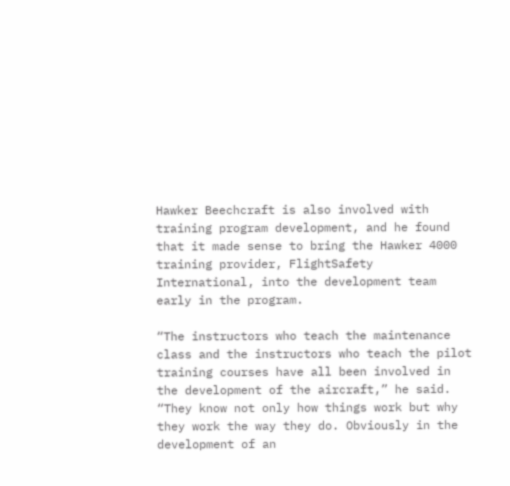Hawker Beechcraft is also involved with training program development, and he found that it made sense to bring the Hawker 4000 training provider, FlightSafety International, into the development team early in the program.

“The instructors who teach the maintenance class and the instructors who teach the pilot training courses have all been involved in the development of the aircraft,” he said. “They know not only how things work but why they work the way they do. Obviously in the development of an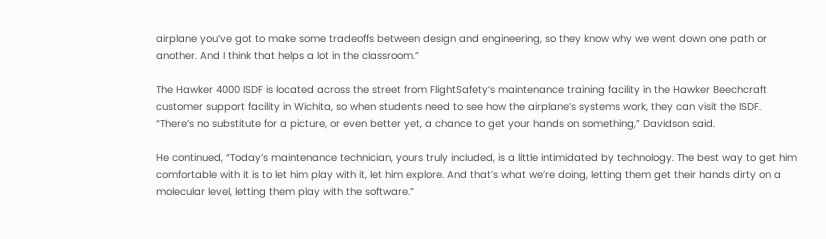airplane you’ve got to make some tradeoffs between design and engineering, so they know why we went down one path or another. And I think that helps a lot in the classroom.”

The Hawker 4000 ISDF is located across the street from FlightSafety’s maintenance training facility in the Hawker Beechcraft customer support facility in Wichita, so when students need to see how the airplane’s systems work, they can visit the ISDF. “There’s no substitute for a picture, or even better yet, a chance to get your hands on something,” Davidson said.

He continued, “Today’s maintenance technician, yours truly included, is a little intimidated by technology. The best way to get him comfortable with it is to let him play with it, let him explore. And that’s what we’re doing, letting them get their hands dirty on a molecular level, letting them play with the software.”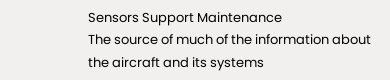Sensors Support Maintenance
The source of much of the information about the aircraft and its systems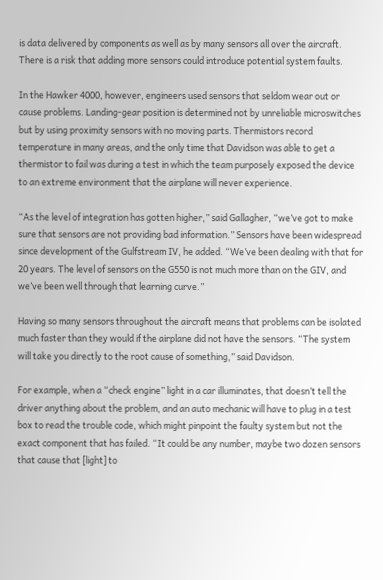is data delivered by components as well as by many sensors all over the aircraft. There is a risk that adding more sensors could introduce potential system faults.

In the Hawker 4000, however, engineers used sensors that seldom wear out or cause problems. Landing-gear position is determined not by unreliable microswitches but by using proximity sensors with no moving parts. Thermistors record temperature in many areas, and the only time that Davidson was able to get a thermistor to fail was during a test in which the team purposely exposed the device to an extreme environment that the airplane will never experience.

“As the level of integration has gotten higher,” said Gallagher, “we’ve got to make sure that sensors are not providing bad information.” Sensors have been widespread since development of the Gulfstream IV, he added. “We’ve been dealing with that for 20 years. The level of sensors on the G550 is not much more than on the GIV, and we’ve been well through that learning curve.”

Having so many sensors throughout the aircraft means that problems can be isolated much faster than they would if the airplane did not have the sensors. “The system will take you directly to the root cause of something,” said Davidson.

For example, when a “check engine” light in a car illuminates, that doesn’t tell the driver anything about the problem, and an auto mechanic will have to plug in a test box to read the trouble code, which might pinpoint the faulty system but not the exact component that has failed. “It could be any number, maybe two dozen sensors that cause that [light] to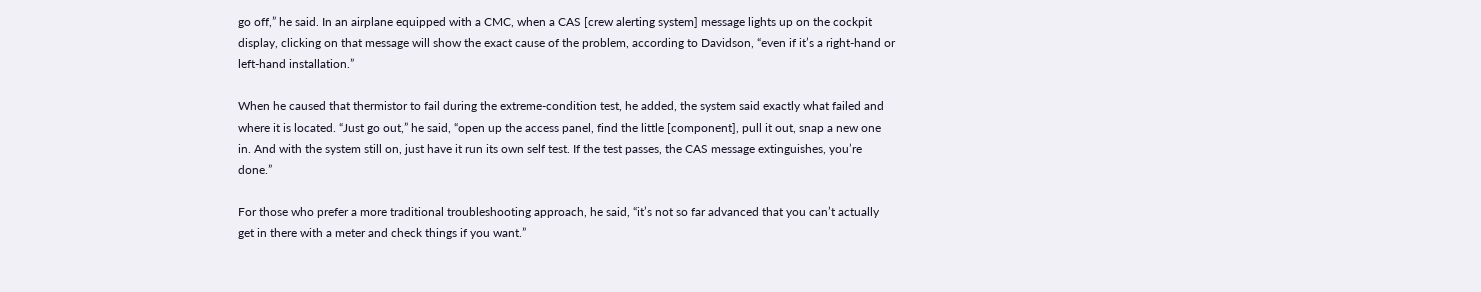go off,” he said. In an airplane equipped with a CMC, when a CAS [crew alerting system] message lights up on the cockpit display, clicking on that message will show the exact cause of the problem, according to Davidson, “even if it’s a right-hand or left-hand installation.”

When he caused that thermistor to fail during the extreme-condition test, he added, the system said exactly what failed and where it is located. “Just go out,” he said, “open up the access panel, find the little [component], pull it out, snap a new one in. And with the system still on, just have it run its own self test. If the test passes, the CAS message extinguishes, you’re done.”

For those who prefer a more traditional troubleshooting approach, he said, “it’s not so far advanced that you can’t actually get in there with a meter and check things if you want.”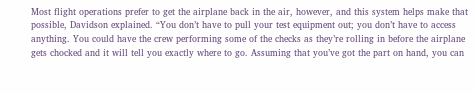Most flight operations prefer to get the airplane back in the air, however, and this system helps make that possible, Davidson explained. “You don’t have to pull your test equipment out; you don’t have to access anything. You could have the crew performing some of the checks as they’re rolling in before the airplane gets chocked and it will tell you exactly where to go. Assuming that you’ve got the part on hand, you can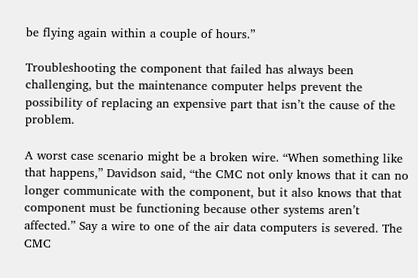be flying again within a couple of hours.”

Troubleshooting the component that failed has always been challenging, but the maintenance computer helps prevent the possibility of replacing an expensive part that isn’t the cause of the problem.

A worst case scenario might be a broken wire. “When something like that happens,” Davidson said, “the CMC not only knows that it can no longer communicate with the component, but it also knows that that component must be functioning because other systems aren’t affected.” Say a wire to one of the air data computers is severed. The CMC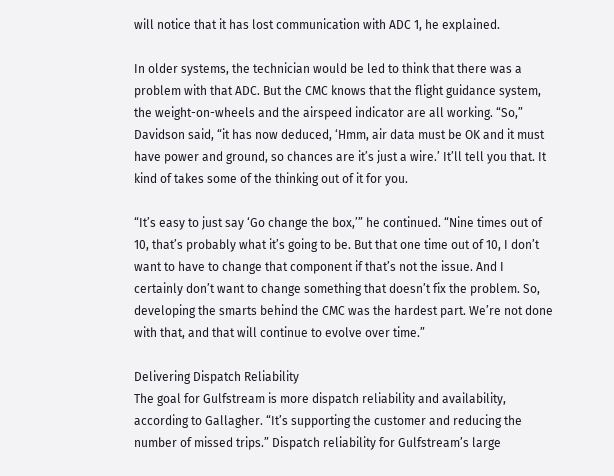will notice that it has lost communication with ADC 1, he explained.

In older systems, the technician would be led to think that there was a problem with that ADC. But the CMC knows that the flight guidance system, the weight-on-wheels and the airspeed indicator are all working. “So,” Davidson said, “it has now deduced, ‘Hmm, air data must be OK and it must have power and ground, so chances are it’s just a wire.’ It’ll tell you that. It kind of takes some of the thinking out of it for you.

“It’s easy to just say ‘Go change the box,’” he continued. “Nine times out of 10, that’s probably what it’s going to be. But that one time out of 10, I don’t want to have to change that component if that’s not the issue. And I certainly don’t want to change something that doesn’t fix the problem. So, developing the smarts behind the CMC was the hardest part. We’re not done with that, and that will continue to evolve over time.”

Delivering Dispatch Reliability
The goal for Gulfstream is more dispatch reliability and availability, according to Gallagher. “It’s supporting the customer and reducing the number of missed trips.” Dispatch reliability for Gulfstream’s large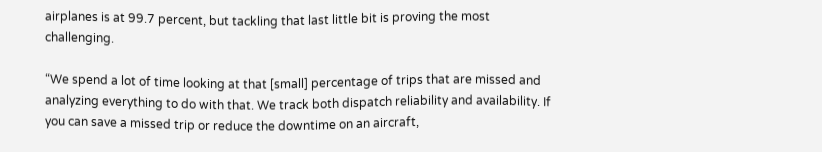airplanes is at 99.7 percent, but tackling that last little bit is proving the most challenging.

“We spend a lot of time looking at that [small] percentage of trips that are missed and analyzing everything to do with that. We track both dispatch reliability and availability. If you can save a missed trip or reduce the downtime on an aircraft,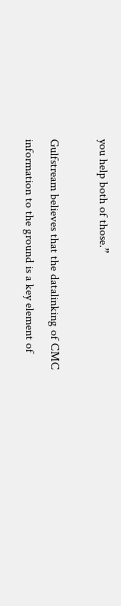you help both of those.”

Gulfstream believes that the datalinking of CMC information to the ground is a key element of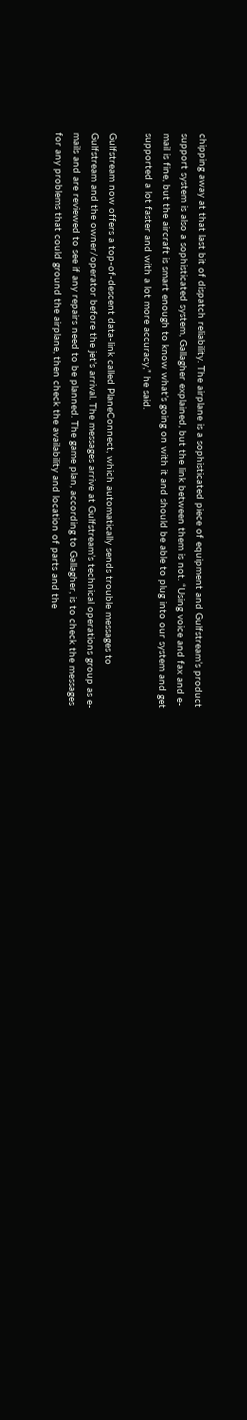chipping away at that last bit of dispatch reliability. The airplane is a sophisticated piece of equipment and Gulfstream’s product support system is also a sophisticated system, Gallagher explained, but the link between them is not. “Using voice and fax and e-mail is fine, but the aircraft is smart enough to know what’s going on with it and should be able to plug into our system and get supported a lot faster and with a lot more accuracy,” he said.

Gulfstream now offers a top-of-descent data-link called PlaneConnect, which automatically sends trouble messages to Gulfstream and the owner/operator before the jet’s arrival. The messages arrive at Gulfstream’s technical operations group as e-mails and are reviewed to see if any repairs need to be planned. The game plan, according to Gallagher, is to check the messages for any problems that could ground the airplane, then check the availability and location of parts and the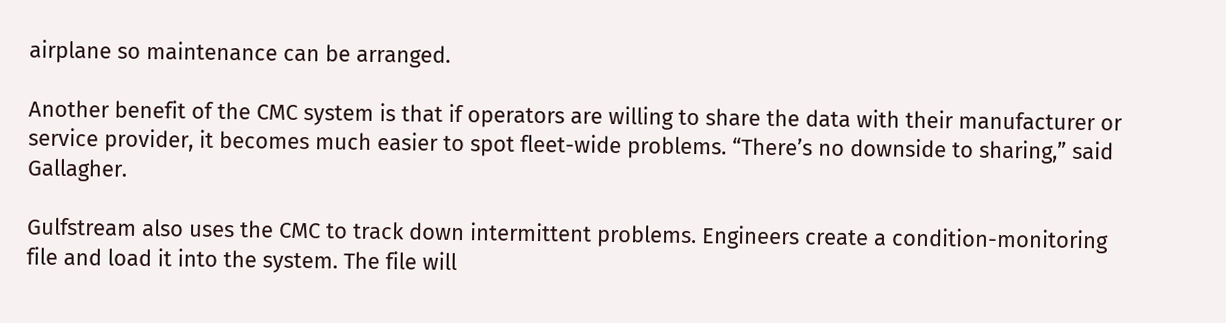airplane so maintenance can be arranged.

Another benefit of the CMC system is that if operators are willing to share the data with their manufacturer or service provider, it becomes much easier to spot fleet-wide problems. “There’s no downside to sharing,” said Gallagher.

Gulfstream also uses the CMC to track down intermittent problems. Engineers create a condition-monitoring file and load it into the system. The file will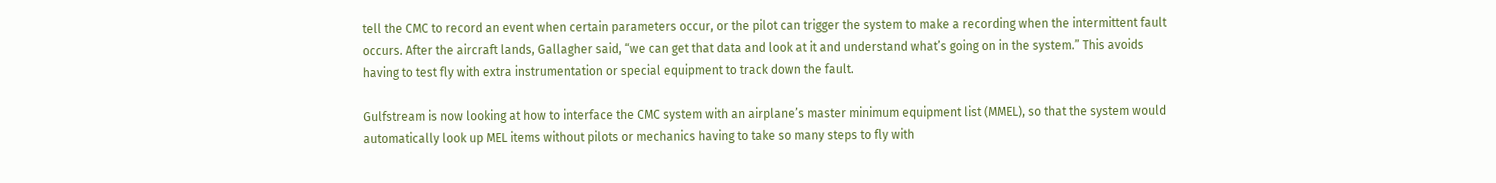tell the CMC to record an event when certain parameters occur, or the pilot can trigger the system to make a recording when the intermittent fault occurs. After the aircraft lands, Gallagher said, “we can get that data and look at it and understand what’s going on in the system.” This avoids having to test fly with extra instrumentation or special equipment to track down the fault.

Gulfstream is now looking at how to interface the CMC system with an airplane’s master minimum equipment list (MMEL), so that the system would automatically look up MEL items without pilots or mechanics having to take so many steps to fly with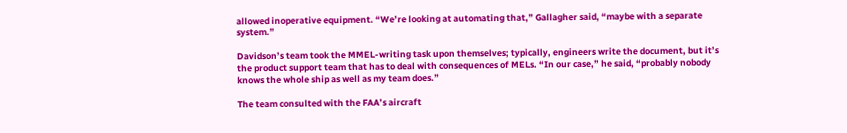allowed inoperative equipment. “We’re looking at automating that,” Gallagher said, “maybe with a separate system.”

Davidson’s team took the MMEL-writing task upon themselves; typically, engineers write the document, but it’s the product support team that has to deal with consequences of MELs. “In our case,” he said, “probably nobody knows the whole ship as well as my team does.”

The team consulted with the FAA’s aircraft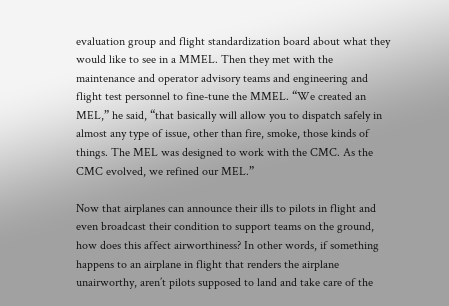evaluation group and flight standardization board about what they would like to see in a MMEL. Then they met with the maintenance and operator advisory teams and engineering and flight test personnel to fine-tune the MMEL. “We created an MEL,” he said, “that basically will allow you to dispatch safely in almost any type of issue, other than fire, smoke, those kinds of things. The MEL was designed to work with the CMC. As the CMC evolved, we refined our MEL.”

Now that airplanes can announce their ills to pilots in flight and even broadcast their condition to support teams on the ground, how does this affect airworthiness? In other words, if something happens to an airplane in flight that renders the airplane unairworthy, aren’t pilots supposed to land and take care of the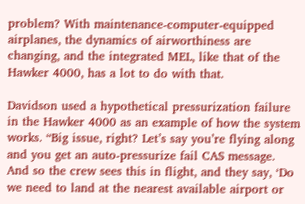problem? With maintenance-computer-equipped airplanes, the dynamics of airworthiness are changing, and the integrated MEL, like that of the Hawker 4000, has a lot to do with that.

Davidson used a hypothetical pressurization failure in the Hawker 4000 as an example of how the system works. “Big issue, right? Let’s say you’re flying along and you get an auto-pressurize fail CAS message. And so the crew sees this in flight, and they say, ‘Do we need to land at the nearest available airport or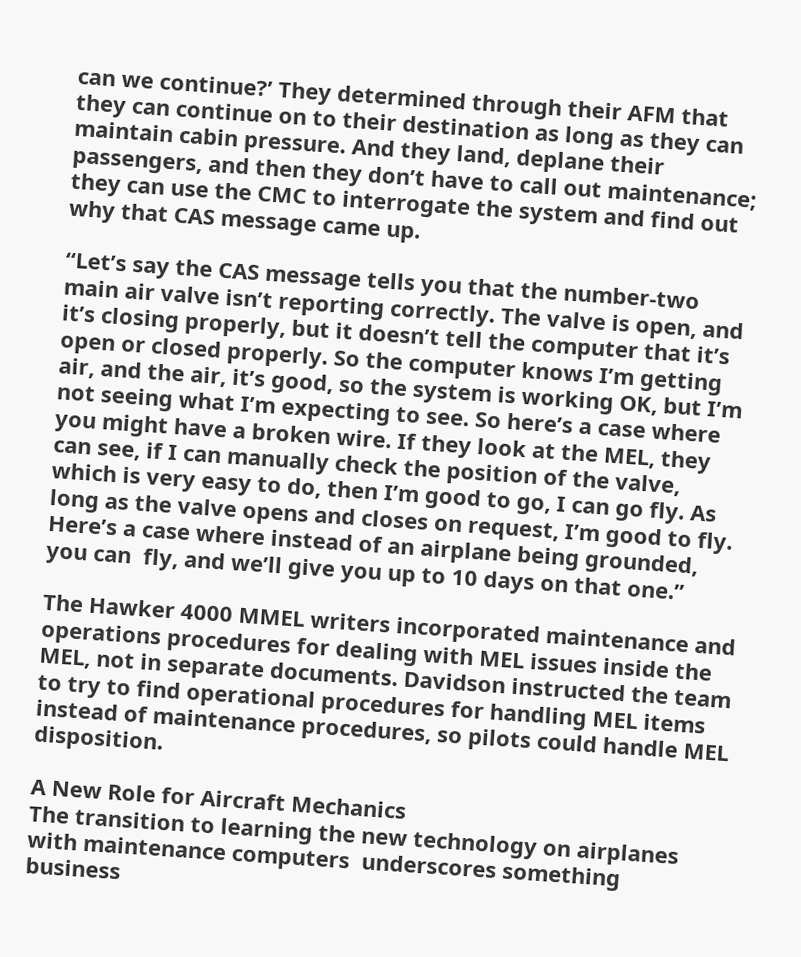can we continue?’ They determined through their AFM that they can continue on to their destination as long as they can maintain cabin pressure. And they land, deplane their passengers, and then they don’t have to call out maintenance; they can use the CMC to interrogate the system and find out why that CAS message came up.

“Let’s say the CAS message tells you that the number-two main air valve isn’t reporting correctly. The valve is open, and it’s closing properly, but it doesn’t tell the computer that it’s open or closed properly. So the computer knows I’m getting air, and the air, it’s good, so the system is working OK, but I’m not seeing what I’m expecting to see. So here’s a case where you might have a broken wire. If they look at the MEL, they can see, if I can manually check the position of the valve, which is very easy to do, then I’m good to go, I can go fly. As long as the valve opens and closes on request, I’m good to fly. Here’s a case where instead of an airplane being grounded, you can  fly, and we’ll give you up to 10 days on that one.”

The Hawker 4000 MMEL writers incorporated maintenance and operations procedures for dealing with MEL issues inside the MEL, not in separate documents. Davidson instructed the team to try to find operational procedures for handling MEL items instead of maintenance procedures, so pilots could handle MEL disposition.

A New Role for Aircraft Mechanics
The transition to learning the new technology on airplanes with maintenance computers  underscores something business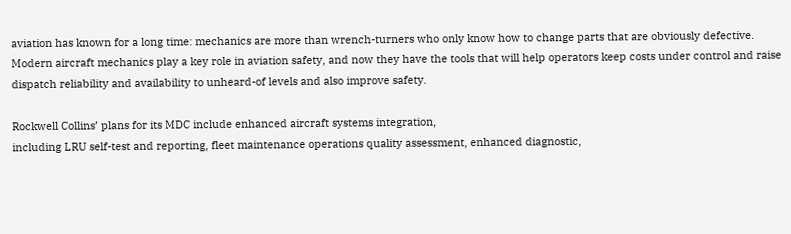aviation has known for a long time: mechanics are more than wrench-turners who only know how to change parts that are obviously defective. Modern aircraft mechanics play a key role in aviation safety, and now they have the tools that will help operators keep costs under control and raise dispatch reliability and availability to unheard-of levels and also improve safety.

Rockwell Collins’ plans for its MDC include enhanced aircraft systems integration,
including LRU self-test and reporting, fleet maintenance operations quality assessment, enhanced diagnostic,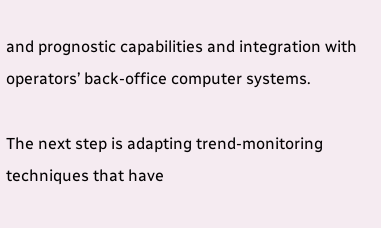and prognostic capabilities and integration with operators’ back-office computer systems.

The next step is adapting trend-monitoring techniques that have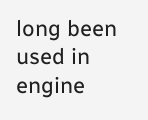long been used in engine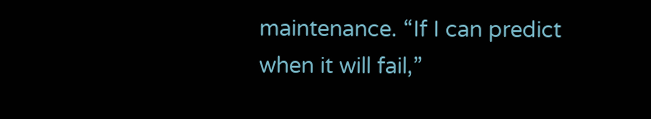maintenance. “If I can predict when it will fail,”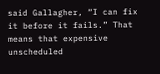said Gallagher, “I can fix it before it fails.” That means that expensive unscheduled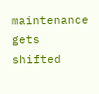maintenance gets shifted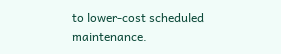to lower-cost scheduled maintenance.